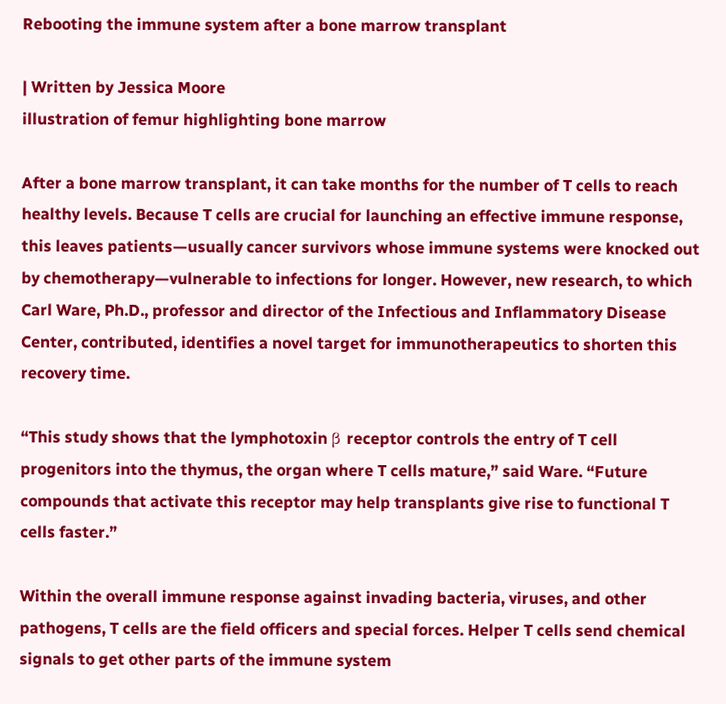Rebooting the immune system after a bone marrow transplant

| Written by Jessica Moore
illustration of femur highlighting bone marrow

After a bone marrow transplant, it can take months for the number of T cells to reach healthy levels. Because T cells are crucial for launching an effective immune response, this leaves patients—usually cancer survivors whose immune systems were knocked out by chemotherapy—vulnerable to infections for longer. However, new research, to which Carl Ware, Ph.D., professor and director of the Infectious and Inflammatory Disease Center, contributed, identifies a novel target for immunotherapeutics to shorten this recovery time.

“This study shows that the lymphotoxin β receptor controls the entry of T cell progenitors into the thymus, the organ where T cells mature,” said Ware. “Future compounds that activate this receptor may help transplants give rise to functional T cells faster.”

Within the overall immune response against invading bacteria, viruses, and other pathogens, T cells are the field officers and special forces. Helper T cells send chemical signals to get other parts of the immune system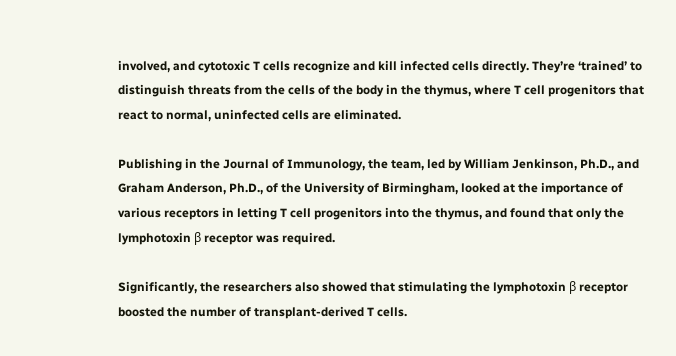involved, and cytotoxic T cells recognize and kill infected cells directly. They’re ‘trained’ to distinguish threats from the cells of the body in the thymus, where T cell progenitors that react to normal, uninfected cells are eliminated.

Publishing in the Journal of Immunology, the team, led by William Jenkinson, Ph.D., and Graham Anderson, Ph.D., of the University of Birmingham, looked at the importance of various receptors in letting T cell progenitors into the thymus, and found that only the lymphotoxin β receptor was required.

Significantly, the researchers also showed that stimulating the lymphotoxin β receptor boosted the number of transplant-derived T cells.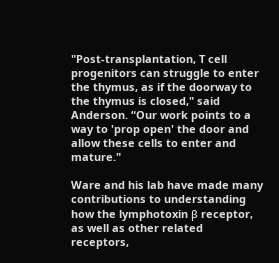"Post-transplantation, T cell progenitors can struggle to enter the thymus, as if the doorway to the thymus is closed," said Anderson. “Our work points to a way to 'prop open' the door and allow these cells to enter and mature."

Ware and his lab have made many contributions to understanding how the lymphotoxin β receptor, as well as other related receptors,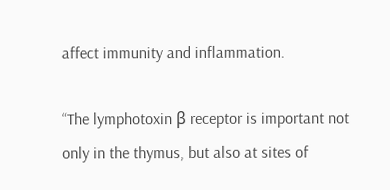affect immunity and inflammation.

“The lymphotoxin β receptor is important not only in the thymus, but also at sites of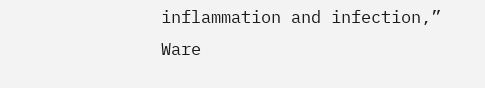inflammation and infection,” Ware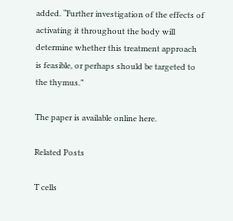added. “Further investigation of the effects of activating it throughout the body will determine whether this treatment approach is feasible, or perhaps should be targeted to the thymus.”

The paper is available online here.

Related Posts

T cells